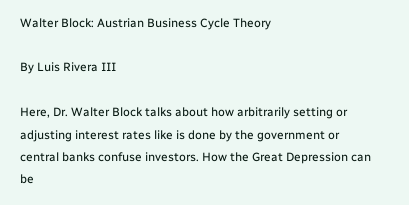Walter Block: Austrian Business Cycle Theory

By Luis Rivera III

Here, Dr. Walter Block talks about how arbitrarily setting or adjusting interest rates like is done by the government or central banks confuse investors. How the Great Depression can be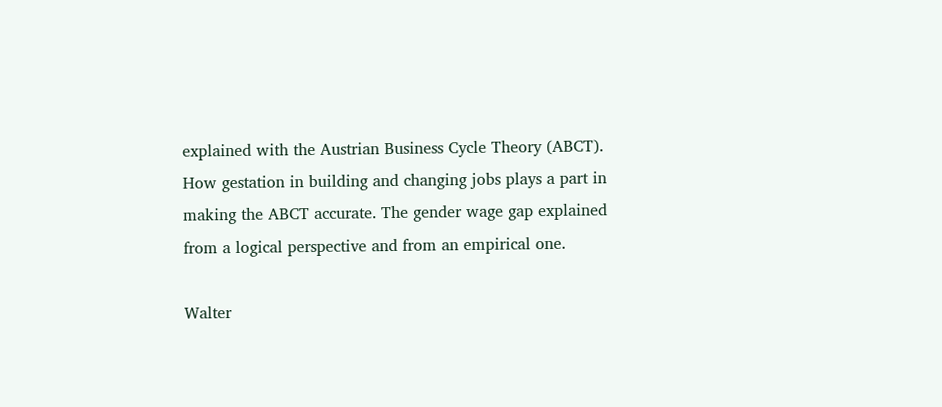explained with the Austrian Business Cycle Theory (ABCT). How gestation in building and changing jobs plays a part in making the ABCT accurate. The gender wage gap explained from a logical perspective and from an empirical one.

Walter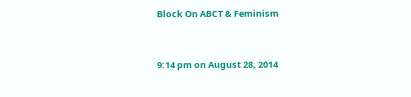Block On ABCT & Feminism


9:14 pm on August 28, 2014